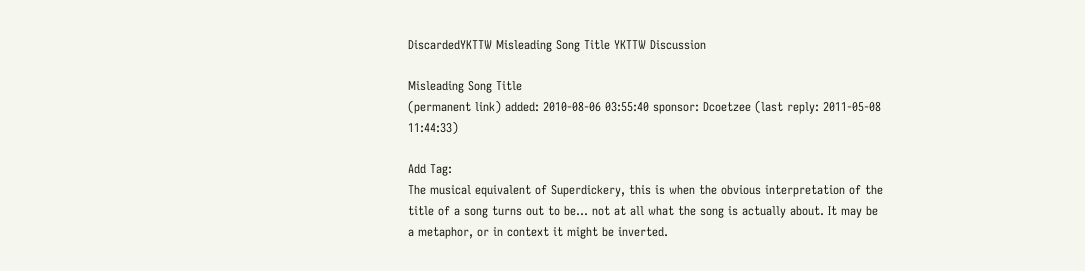DiscardedYKTTW Misleading Song Title YKTTW Discussion

Misleading Song Title
(permanent link) added: 2010-08-06 03:55:40 sponsor: Dcoetzee (last reply: 2011-05-08 11:44:33)

Add Tag:
The musical equivalent of Superdickery, this is when the obvious interpretation of the title of a song turns out to be... not at all what the song is actually about. It may be a metaphor, or in context it might be inverted.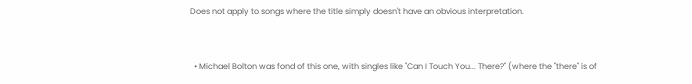Does not apply to songs where the title simply doesn't have an obvious interpretation.


  • Michael Bolton was fond of this one, with singles like "Can I Touch You... There?" (where the "there" is of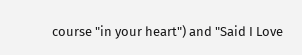course "in your heart") and "Said I Love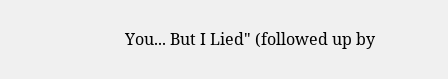You... But I Lied" (followed up by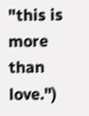"this is more than love.")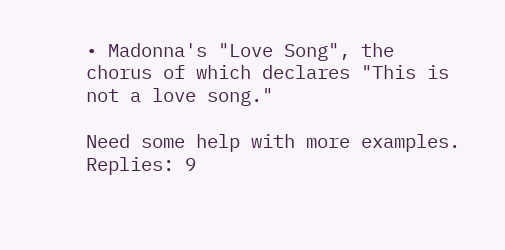• Madonna's "Love Song", the chorus of which declares "This is not a love song."

Need some help with more examples.
Replies: 9